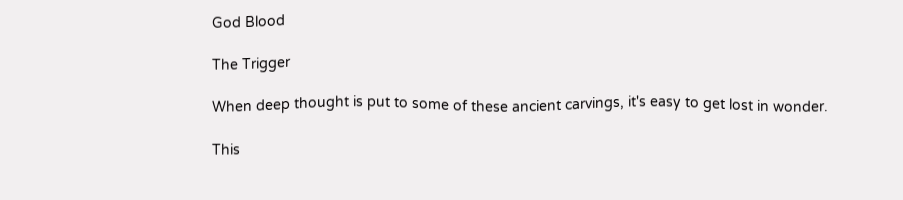God Blood

The Trigger

When deep thought is put to some of these ancient carvings, it's easy to get lost in wonder.

This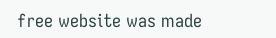free website was made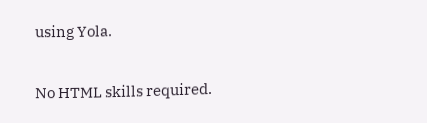using Yola.

No HTML skills required.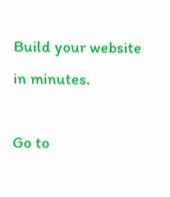Build your website in minutes.

Go to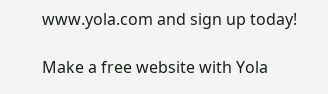www.yola.com and sign up today!

Make a free website with Yola